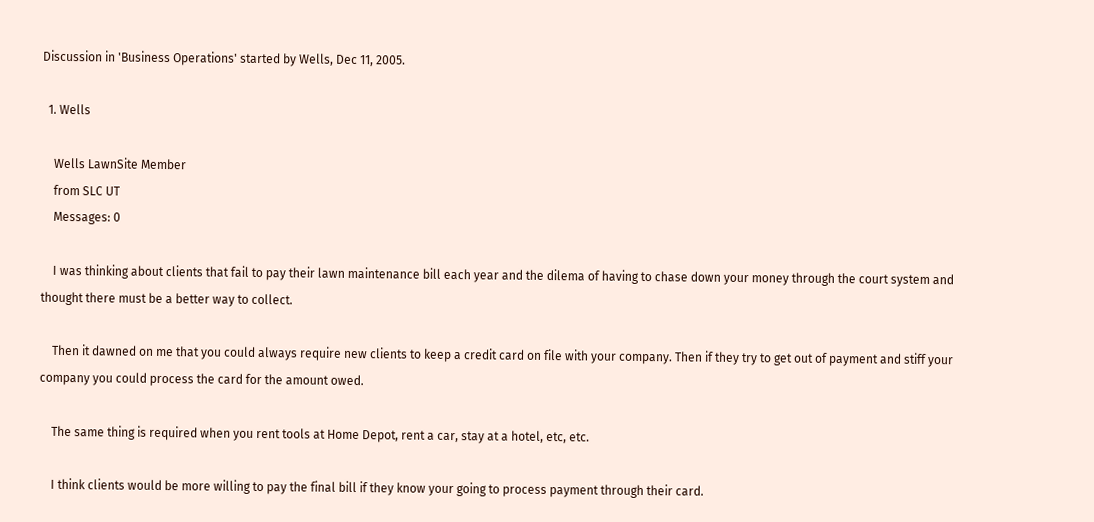Discussion in 'Business Operations' started by Wells, Dec 11, 2005.

  1. Wells

    Wells LawnSite Member
    from SLC UT
    Messages: 0

    I was thinking about clients that fail to pay their lawn maintenance bill each year and the dilema of having to chase down your money through the court system and thought there must be a better way to collect.

    Then it dawned on me that you could always require new clients to keep a credit card on file with your company. Then if they try to get out of payment and stiff your company you could process the card for the amount owed.

    The same thing is required when you rent tools at Home Depot, rent a car, stay at a hotel, etc, etc.

    I think clients would be more willing to pay the final bill if they know your going to process payment through their card.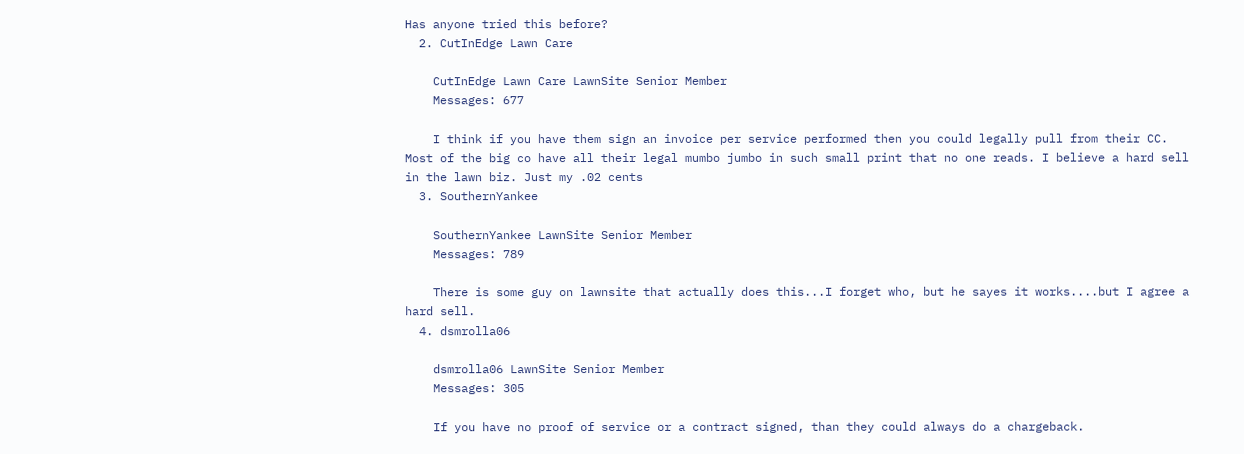Has anyone tried this before?
  2. CutInEdge Lawn Care

    CutInEdge Lawn Care LawnSite Senior Member
    Messages: 677

    I think if you have them sign an invoice per service performed then you could legally pull from their CC. Most of the big co have all their legal mumbo jumbo in such small print that no one reads. I believe a hard sell in the lawn biz. Just my .02 cents
  3. SouthernYankee

    SouthernYankee LawnSite Senior Member
    Messages: 789

    There is some guy on lawnsite that actually does this...I forget who, but he sayes it works....but I agree a hard sell.
  4. dsmrolla06

    dsmrolla06 LawnSite Senior Member
    Messages: 305

    If you have no proof of service or a contract signed, than they could always do a chargeback.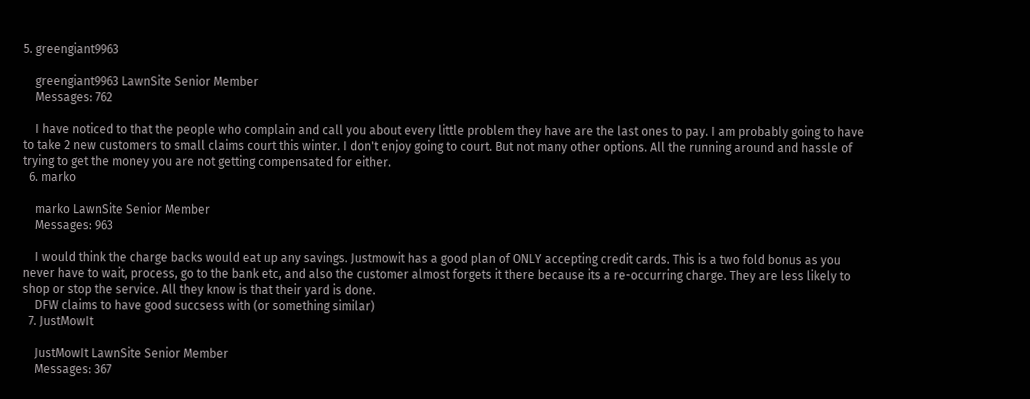5. greengiant9963

    greengiant9963 LawnSite Senior Member
    Messages: 762

    I have noticed to that the people who complain and call you about every little problem they have are the last ones to pay. I am probably going to have to take 2 new customers to small claims court this winter. I don't enjoy going to court. But not many other options. All the running around and hassle of trying to get the money you are not getting compensated for either.
  6. marko

    marko LawnSite Senior Member
    Messages: 963

    I would think the charge backs would eat up any savings. Justmowit has a good plan of ONLY accepting credit cards. This is a two fold bonus as you never have to wait, process, go to the bank etc, and also the customer almost forgets it there because its a re-occurring charge. They are less likely to shop or stop the service. All they know is that their yard is done.
    DFW claims to have good succsess with (or something similar)
  7. JustMowIt

    JustMowIt LawnSite Senior Member
    Messages: 367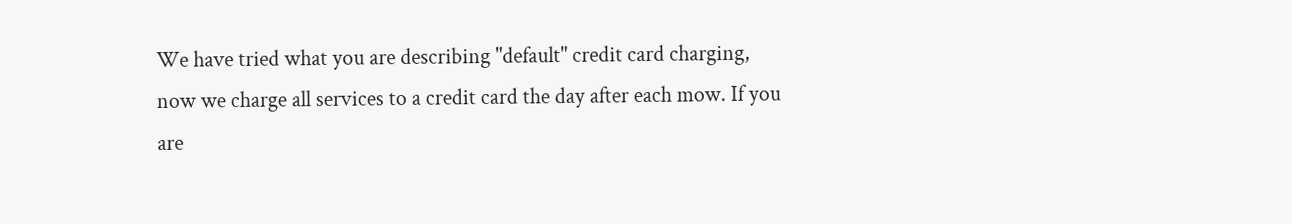We have tried what you are describing "default" credit card charging, now we charge all services to a credit card the day after each mow. If you are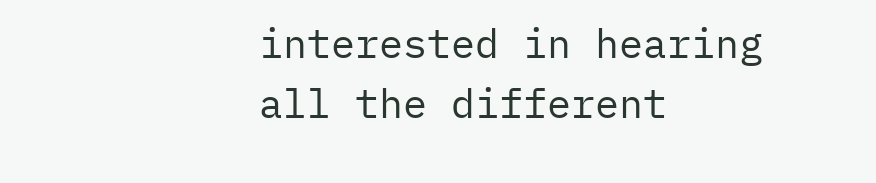interested in hearing all the different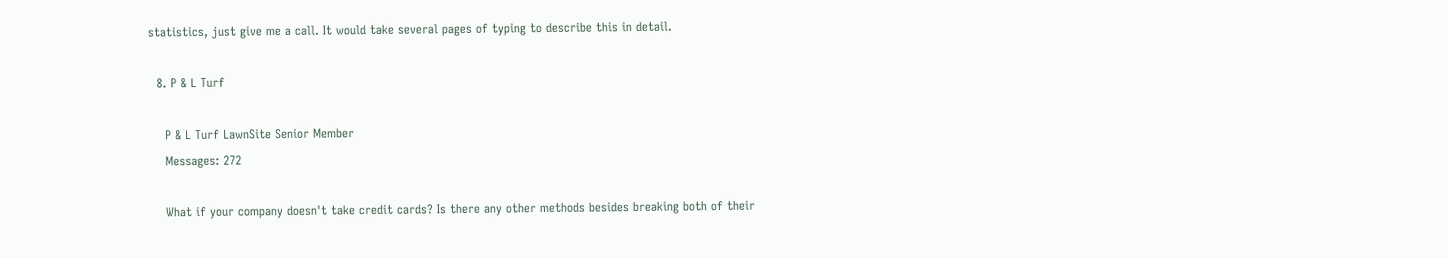statistics, just give me a call. It would take several pages of typing to describe this in detail.

  8. P & L Turf

    P & L Turf LawnSite Senior Member
    Messages: 272

    What if your company doesn't take credit cards? Is there any other methods besides breaking both of their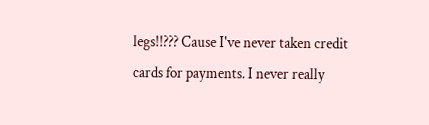legs!!??? Cause I've never taken credit cards for payments. I never really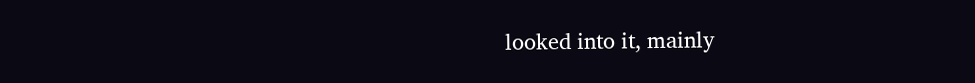looked into it, mainly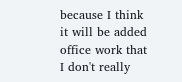because I think it will be added office work that I don't really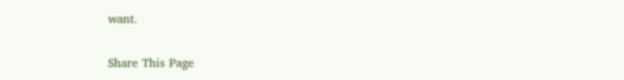want.

Share This Page